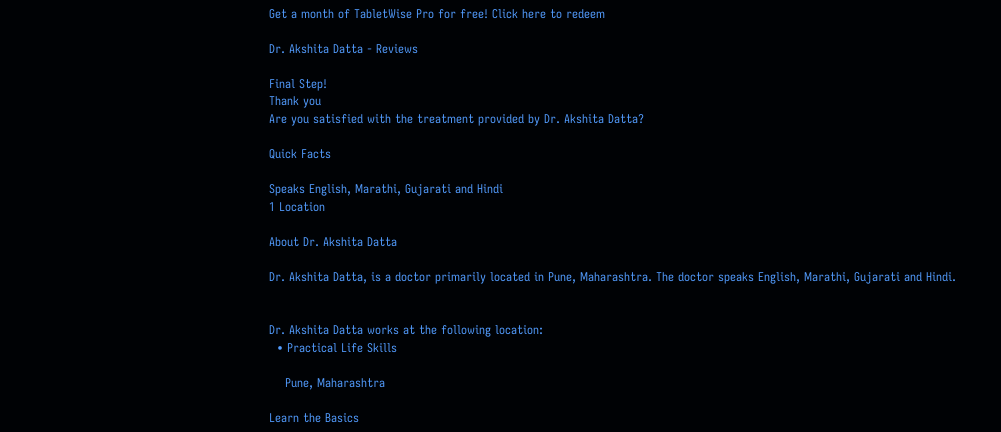Get a month of TabletWise Pro for free! Click here to redeem

Dr. Akshita Datta - Reviews

Final Step!
Thank you
Are you satisfied with the treatment provided by Dr. Akshita Datta?

Quick Facts

Speaks English, Marathi, Gujarati and Hindi
1 Location

About Dr. Akshita Datta

Dr. Akshita Datta, is a doctor primarily located in Pune, Maharashtra. The doctor speaks English, Marathi, Gujarati and Hindi.


Dr. Akshita Datta works at the following location:
  • Practical Life Skills

    Pune, Maharashtra

Learn the Basics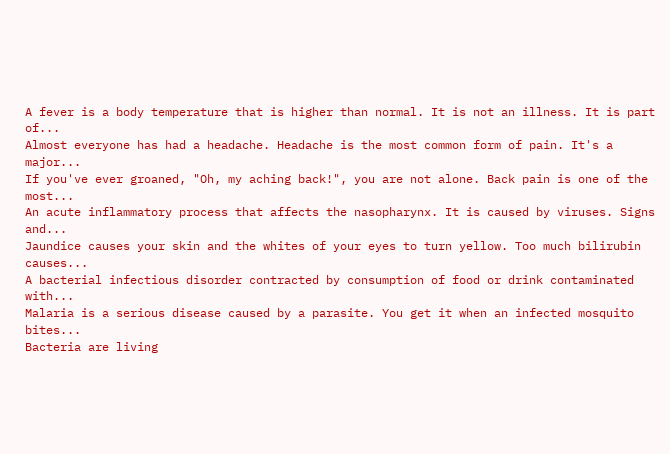A fever is a body temperature that is higher than normal. It is not an illness. It is part of...
Almost everyone has had a headache. Headache is the most common form of pain. It's a major...
If you've ever groaned, "Oh, my aching back!", you are not alone. Back pain is one of the most...
An acute inflammatory process that affects the nasopharynx. It is caused by viruses. Signs and...
Jaundice causes your skin and the whites of your eyes to turn yellow. Too much bilirubin causes...
A bacterial infectious disorder contracted by consumption of food or drink contaminated with...
Malaria is a serious disease caused by a parasite. You get it when an infected mosquito bites...
Bacteria are living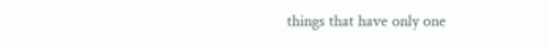things that have only one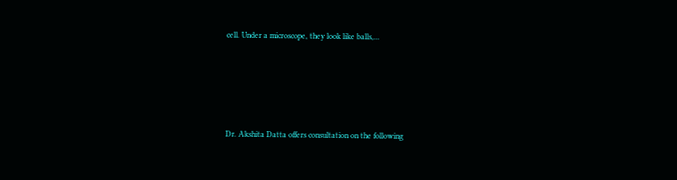cell. Under a microscope, they look like balls,...





Dr. Akshita Datta offers consultation on the following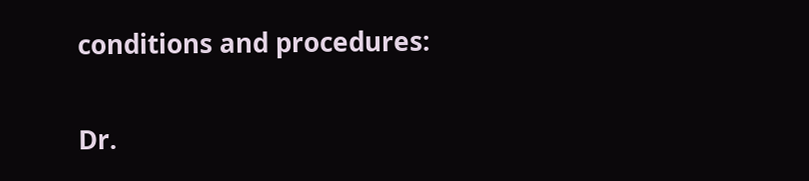conditions and procedures:

Dr.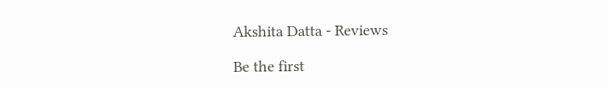Akshita Datta - Reviews

Be the first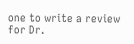one to write a review for Dr.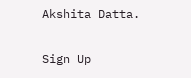Akshita Datta.

Sign Up